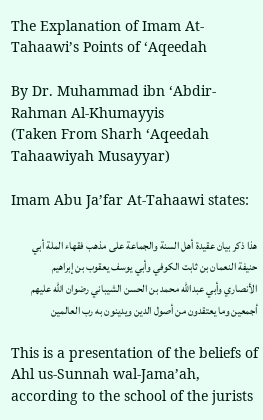The Explanation of Imam At-Tahaawi’s Points of ‘Aqeedah

By Dr. Muhammad ibn ‘Abdir-Rahman Al-Khumayyis
(Taken From Sharh ‘Aqeedah Tahaawiyah Musayyar)

Imam Abu Ja’far At-Tahaawi states:

هذا ذكر بيان عقيدة أهل السنة والجماعة على مذهب فقهاء الملة أبي حنيفة النعمان بن ثابت الكوفي وأبي يوسف يعقوب بن إبراهيم الأنصاري وأبي عبدالله محمد بن الحسن الشيباني رضوان الله عليهم أجمعين وما يعتقدون من أصول الدين ويدينون به رب العالمين

This is a presentation of the beliefs of Ahl us-Sunnah wal-Jama’ah, according to the school of the jurists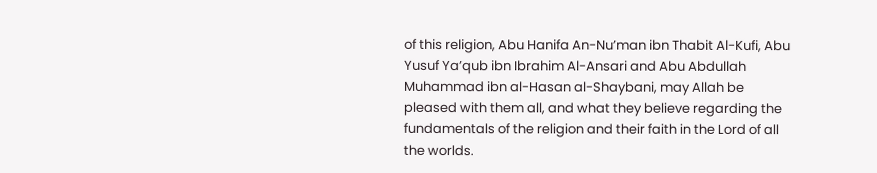of this religion, Abu Hanifa An-Nu’man ibn Thabit Al-Kufi, Abu Yusuf Ya’qub ibn Ibrahim Al-Ansari and Abu Abdullah Muhammad ibn al-Hasan al-Shaybani, may Allah be pleased with them all, and what they believe regarding the fundamentals of the religion and their faith in the Lord of all the worlds.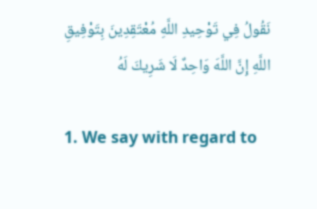نَقُولُ فِي تَوْحِيدِ اللَّهِ مُعْتَقِدِينَ بِتَوْفِيقِ اللَّهِ إِنَّ اللَّهَ وَاحِدٌ لَا شَرِيكَ لَهُ

1. We say with regard to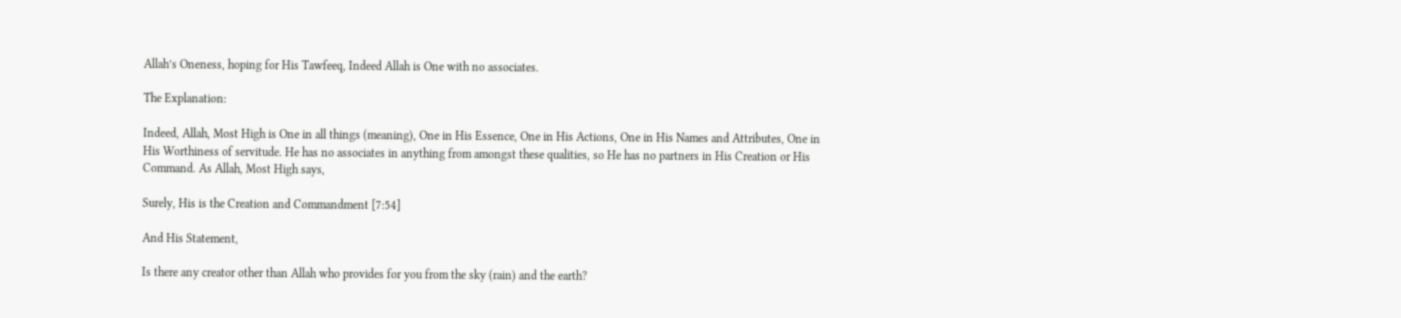Allah’s Oneness, hoping for His Tawfeeq, Indeed Allah is One with no associates.

The Explanation:

Indeed, Allah, Most High is One in all things (meaning), One in His Essence, One in His Actions, One in His Names and Attributes, One in His Worthiness of servitude. He has no associates in anything from amongst these qualities, so He has no partners in His Creation or His Command. As Allah, Most High says,

Surely, His is the Creation and Commandment [7:54]

And His Statement,

Is there any creator other than Allah who provides for you from the sky (rain) and the earth?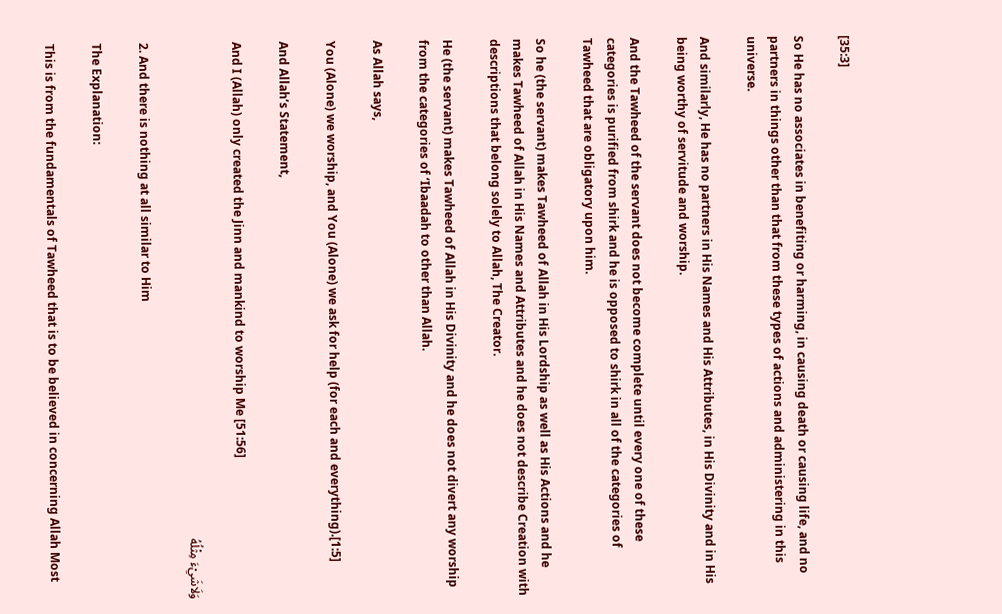[35:3]

So He has no associates in benefiting or harming, in causing death or causing life, and no partners in things other than that from these types of actions and administering in this universe.

And similarly, He has no partners in His Names and His Attributes, in His Divinity and in His being worthy of servitude and worship.

And the Tawheed of the servant does not become complete until every one of these categories is purified from shirk and he is opposed to shirk in all of the categories of Tawheed that are obligatory upon him.

So he (the servant) makes Tawheed of Allah in His Lordship as well as His Actions and he makes Tawheed of Allah in His Names and Attributes and he does not describe Creation with descriptions that belong solely to Allah, The Creator.

He (the servant) makes Tawheed of Allah in His Divinity and he does not divert any worship from the categories of ‘Ibaadah to other than Allah.

As Allah says,

You (Alone) we worship, and You (Alone) we ask for help (for each and everything).[1:5]

And Allah’s Statement,

And I (Allah) only created the Jinn and mankind to worship Me [51:56]

وَلَاشَيْءَ مِثْلُهُ

2. And there is nothing at all similar to Him

The Explanation:

This is from the fundamentals of Tawheed that is to be believed in concerning Allah Most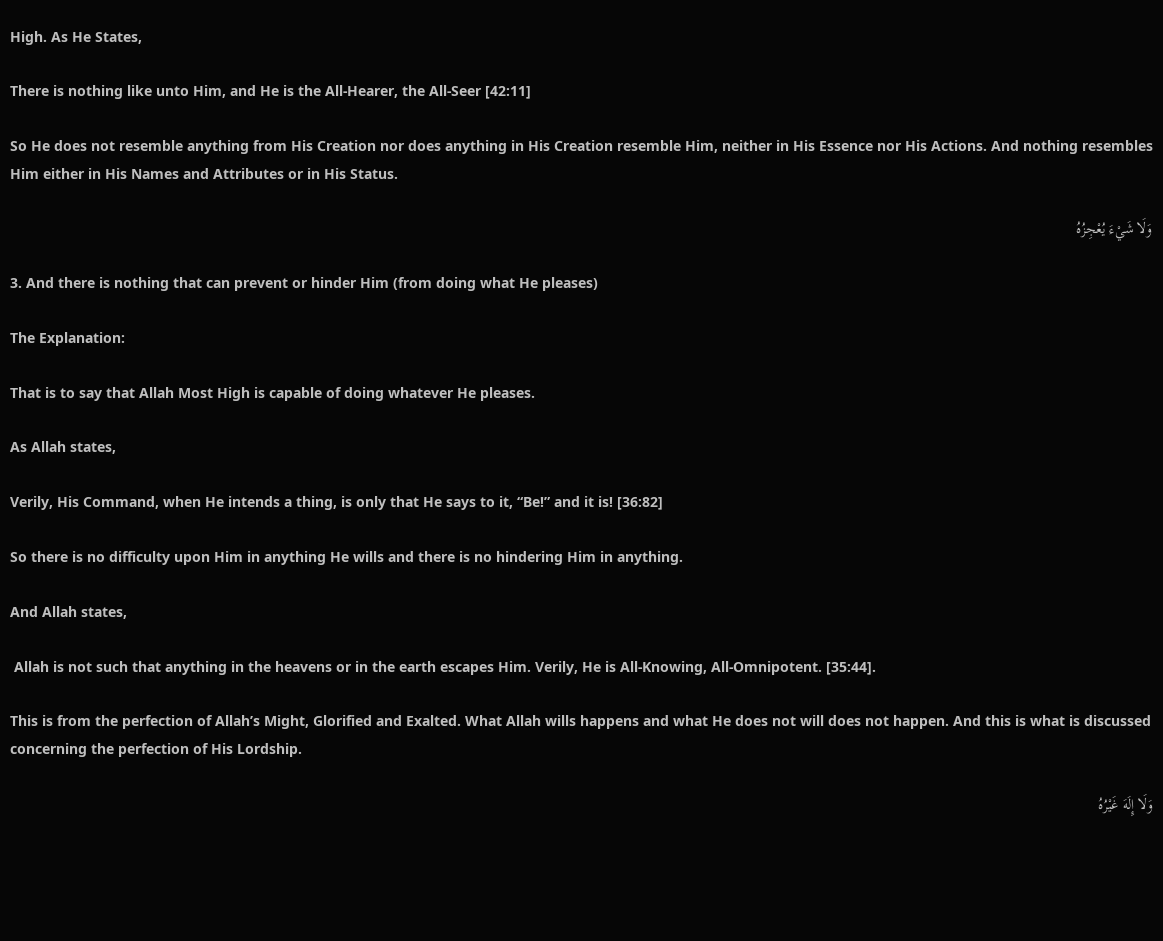High. As He States,

There is nothing like unto Him, and He is the All-Hearer, the All-Seer [42:11]

So He does not resemble anything from His Creation nor does anything in His Creation resemble Him, neither in His Essence nor His Actions. And nothing resembles Him either in His Names and Attributes or in His Status.

وَلَا شَيْءَ يُعْجِزُهُ

3. And there is nothing that can prevent or hinder Him (from doing what He pleases)

The Explanation:

That is to say that Allah Most High is capable of doing whatever He pleases.

As Allah states,

Verily, His Command, when He intends a thing, is only that He says to it, “Be!” and it is! [36:82]

So there is no difficulty upon Him in anything He wills and there is no hindering Him in anything.

And Allah states,

 Allah is not such that anything in the heavens or in the earth escapes Him. Verily, He is All-Knowing, All-Omnipotent. [35:44].

This is from the perfection of Allah’s Might, Glorified and Exalted. What Allah wills happens and what He does not will does not happen. And this is what is discussed concerning the perfection of His Lordship.

وَلَا إِلَهَ غَيْرُهُ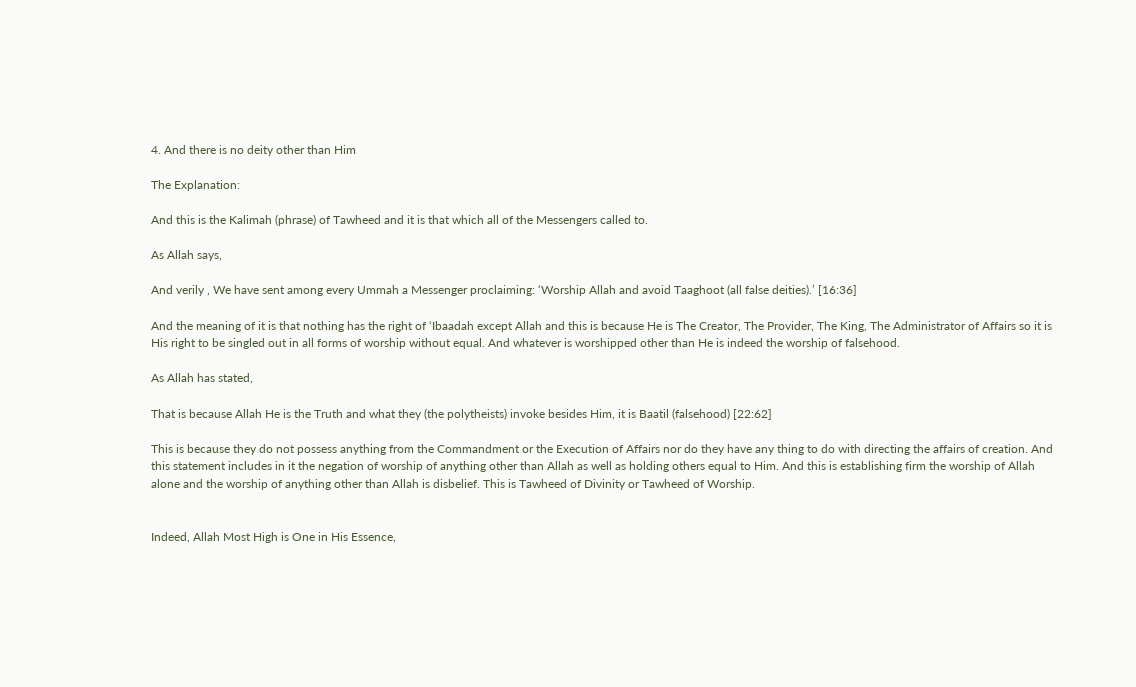4. And there is no deity other than Him

The Explanation:

And this is the Kalimah (phrase) of Tawheed and it is that which all of the Messengers called to.

As Allah says,

And verily , We have sent among every Ummah a Messenger proclaiming: ‘Worship Allah and avoid Taaghoot (all false deities).’ [16:36]

And the meaning of it is that nothing has the right of ‘Ibaadah except Allah and this is because He is The Creator, The Provider, The King, The Administrator of Affairs so it is His right to be singled out in all forms of worship without equal. And whatever is worshipped other than He is indeed the worship of falsehood.

As Allah has stated,

That is because Allah He is the Truth and what they (the polytheists) invoke besides Him, it is Baatil (falsehood) [22:62]

This is because they do not possess anything from the Commandment or the Execution of Affairs nor do they have any thing to do with directing the affairs of creation. And this statement includes in it the negation of worship of anything other than Allah as well as holding others equal to Him. And this is establishing firm the worship of Allah alone and the worship of anything other than Allah is disbelief. This is Tawheed of Divinity or Tawheed of Worship.


Indeed, Allah Most High is One in His Essence,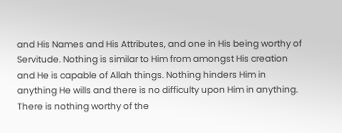and His Names and His Attributes, and one in His being worthy of Servitude. Nothing is similar to Him from amongst His creation and He is capable of Allah things. Nothing hinders Him in anything He wills and there is no difficulty upon Him in anything. There is nothing worthy of the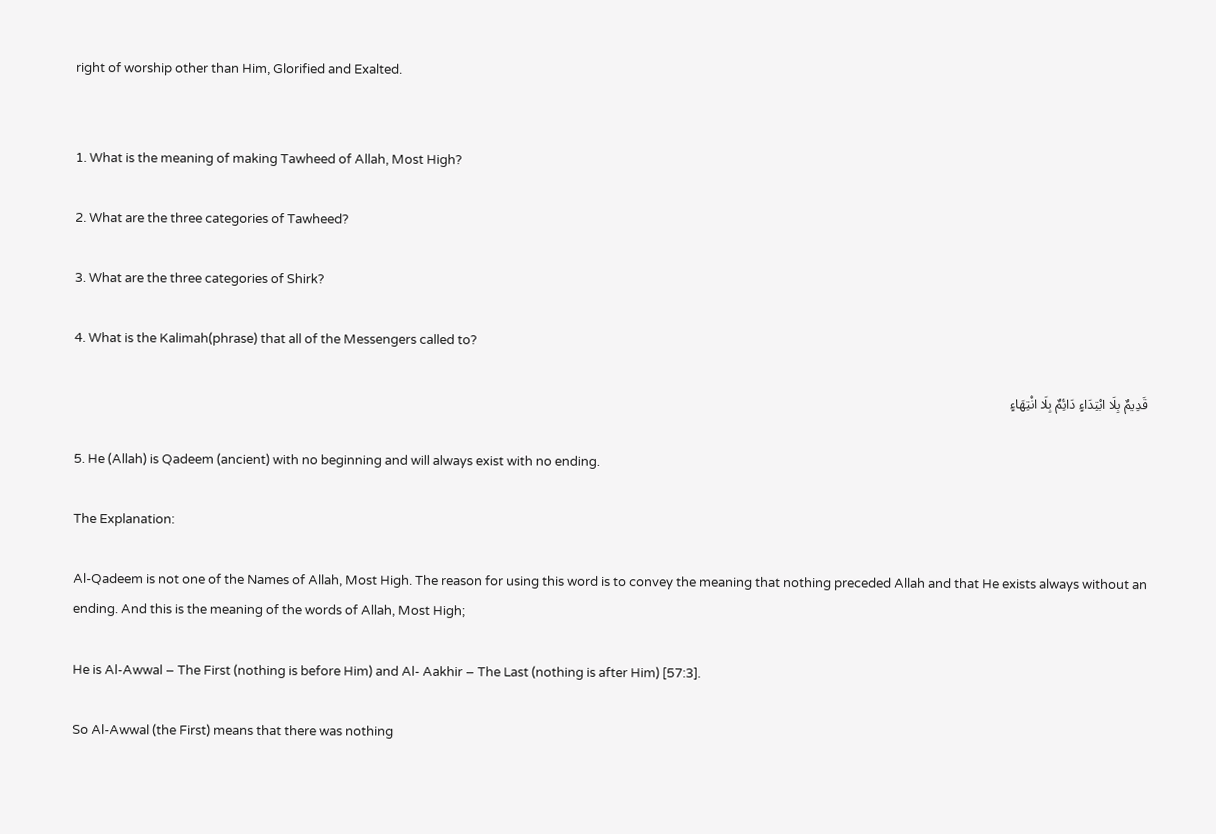right of worship other than Him, Glorified and Exalted.


1. What is the meaning of making Tawheed of Allah, Most High?

2. What are the three categories of Tawheed?

3. What are the three categories of Shirk?

4. What is the Kalimah(phrase) that all of the Messengers called to?

قَدِيمٌ بِلَا ابْتِدَاءٍ دَائِمٌ بِلَا انْتِهَاءٍ

5. He (Allah) is Qadeem (ancient) with no beginning and will always exist with no ending.

The Explanation:

Al-Qadeem is not one of the Names of Allah, Most High. The reason for using this word is to convey the meaning that nothing preceded Allah and that He exists always without an ending. And this is the meaning of the words of Allah, Most High;

He is Al-Awwal – The First (nothing is before Him) and Al- Aakhir – The Last (nothing is after Him) [57:3].

So Al-Awwal (the First) means that there was nothing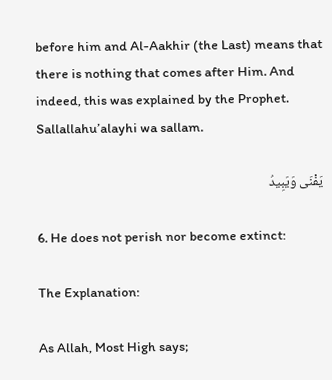before him and Al-Aakhir (the Last) means that there is nothing that comes after Him. And indeed, this was explained by the Prophet. Sallallahu’alayhi wa sallam.

يَفْنَى وَيَبِيدُ

6. He does not perish nor become extinct:

The Explanation:

As Allah, Most High says;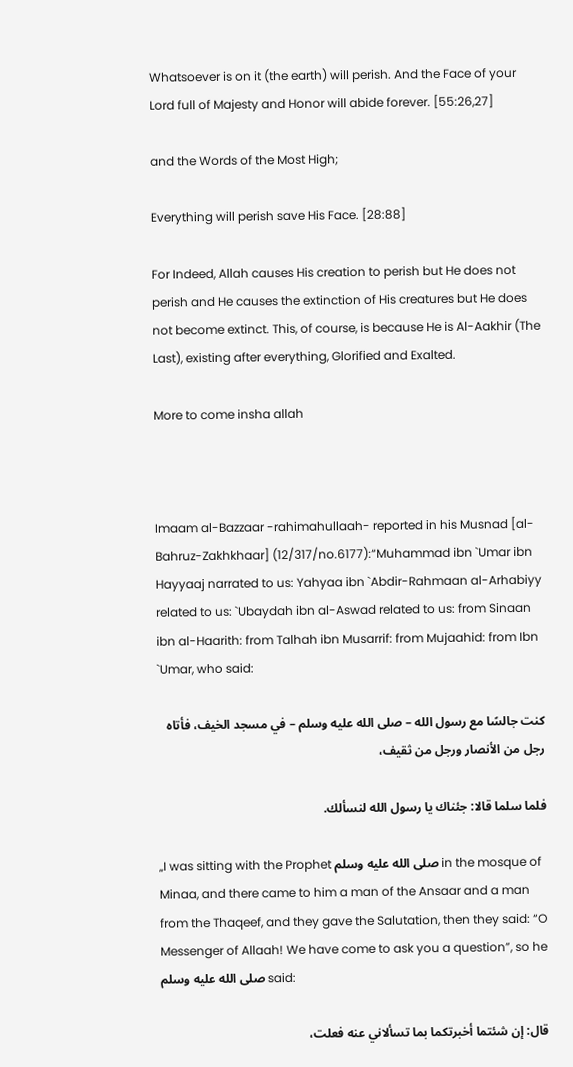Whatsoever is on it (the earth) will perish. And the Face of your Lord full of Majesty and Honor will abide forever. [55:26,27]

and the Words of the Most High;

Everything will perish save His Face. [28:88]

For Indeed, Allah causes His creation to perish but He does not perish and He causes the extinction of His creatures but He does not become extinct. This, of course, is because He is Al-Aakhir (The Last), existing after everything, Glorified and Exalted.

More to come insha allah



Imaam al-Bazzaar -rahimahullaah- reported in his Musnad [al-Bahruz-Zakhkhaar] (12/317/no.6177):“Muhammad ibn `Umar ibn Hayyaaj narrated to us: Yahyaa ibn `Abdir-Rahmaan al-Arhabiyy related to us: `Ubaydah ibn al-Aswad related to us: from Sinaan ibn al-Haarith: from Talhah ibn Musarrif: from Mujaahid: from Ibn `Umar, who said:

كنت جالسًا مع رسول الله – صلى الله عليه وسلم – في مسجد الخيف، فأتاه رجل من الأنصار ورجل من ثقيف،

فلما سلما قالا: جئناك يا رسول الله لنسألك.

„I was sitting with the Prophet صلى الله عليه وسلم in the mosque of Minaa, and there came to him a man of the Ansaar and a man from the Thaqeef, and they gave the Salutation, then they said: “O Messenger of Allaah! We have come to ask you a question”, so he صلى الله عليه وسلم said:

قال: إن شئتما أخبرتكما بما تسألاني عنه فعلت،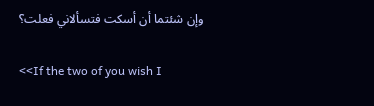وإن شئتما أن أسكت فتسألاني فعلت؟

<<If the two of you wish I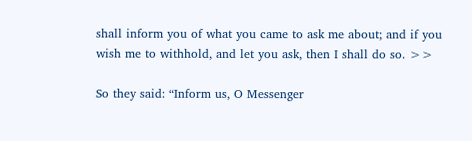shall inform you of what you came to ask me about; and if you wish me to withhold, and let you ask, then I shall do so. >>

So they said: “Inform us, O Messenger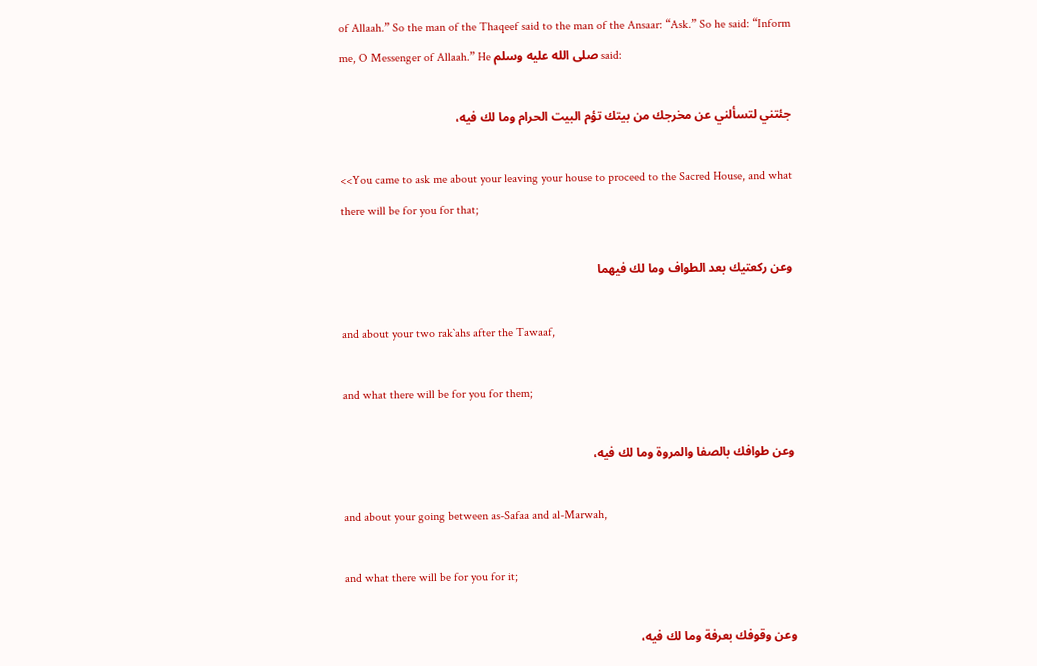of Allaah.” So the man of the Thaqeef said to the man of the Ansaar: “Ask.” So he said: “Inform me, O Messenger of Allaah.” He صلى الله عليه وسلم said:

جئتني لتسألني عن مخرجك من بيتك تؤم البيت الحرام وما لك فيه،

<<You came to ask me about your leaving your house to proceed to the Sacred House, and what there will be for you for that;

وعن ركعتيك بعد الطواف وما لك فيهما

and about your two rak`ahs after the Tawaaf,

and what there will be for you for them;

وعن طوافك بالصفا والمروة وما لك فيه،

and about your going between as-Safaa and al-Marwah,

and what there will be for you for it;

وعن وقوفك بعرفة وما لك فيه،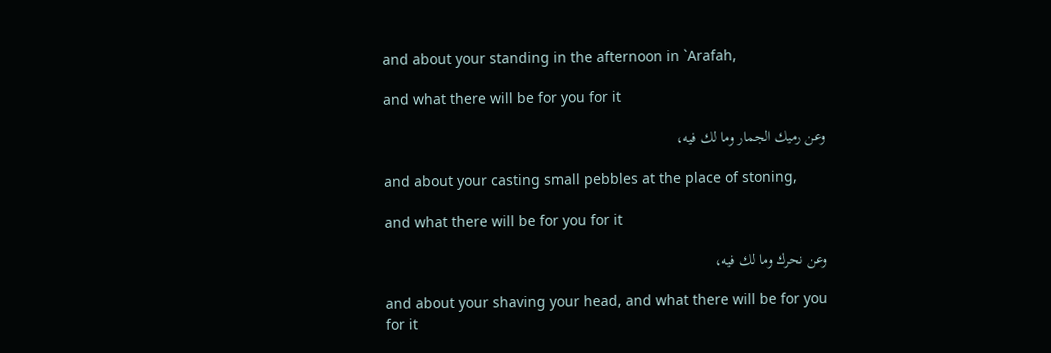and about your standing in the afternoon in `Arafah,

and what there will be for you for it

وعن رميك الجمار وما لك فيه،

and about your casting small pebbles at the place of stoning,

and what there will be for you for it

وعن نحرك وما لك فيه،

and about your shaving your head, and what there will be for you for it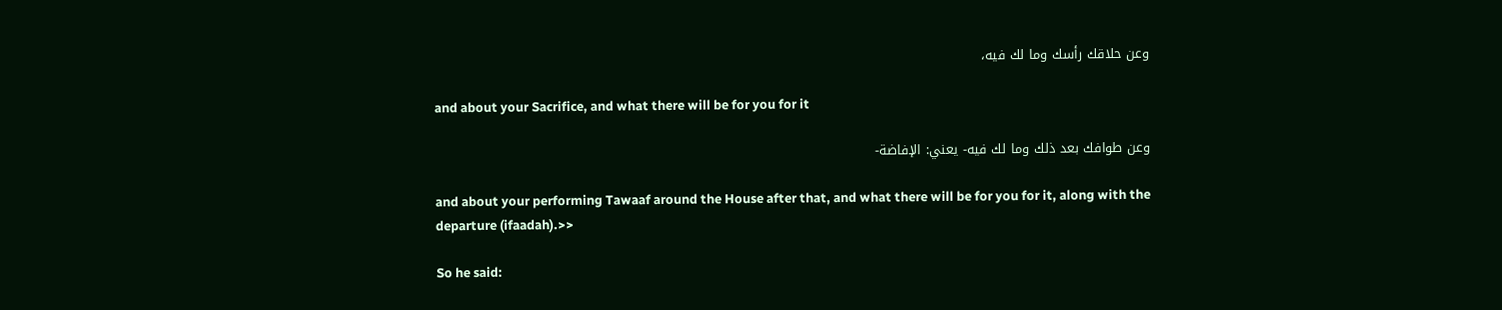وعن حلاقك رأسك وما لك فيه،

and about your Sacrifice, and what there will be for you for it

وعن طوافك بعد ذلك وما لك فيه- يعني: الإفاضة-

and about your performing Tawaaf around the House after that, and what there will be for you for it, along with the departure (ifaadah).>>

So he said: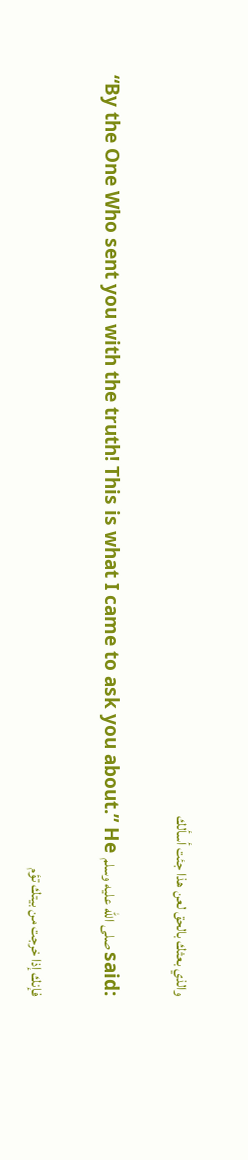والذي بعثك بالحق لعن هذا جئت أسألك

“By the One Who sent you with the truth! This is what I came to ask you about.” He صلى الله عليه وسلم said:

فإنك إذا خرجت من بيتك تؤم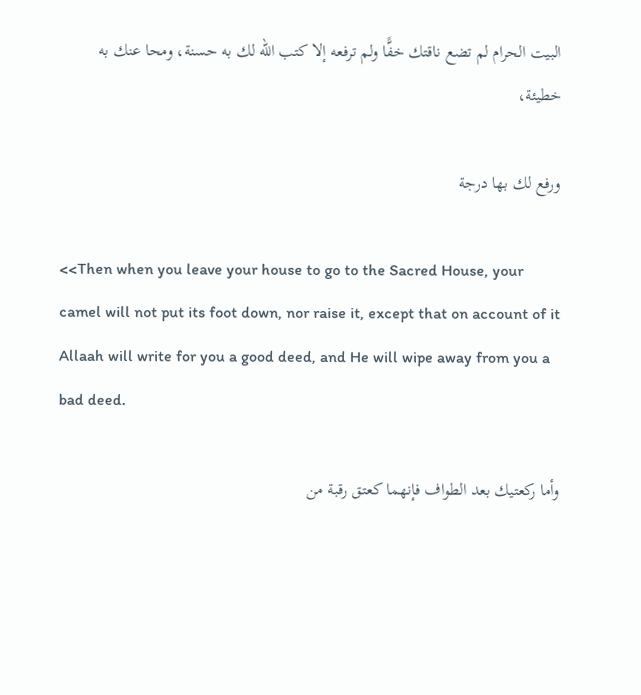البيت الحرام لم تضع ناقتك خفًّا ولم ترفعه إلا كتب اللّه لك به حسنة، ومحا عنك به خطيئة،

ورفع لك بها درجة

<<Then when you leave your house to go to the Sacred House, your camel will not put its foot down, nor raise it, except that on account of it Allaah will write for you a good deed, and He will wipe away from you a bad deed.

وأما ركعتيك بعد الطواف فإنهما كعتق رقبة من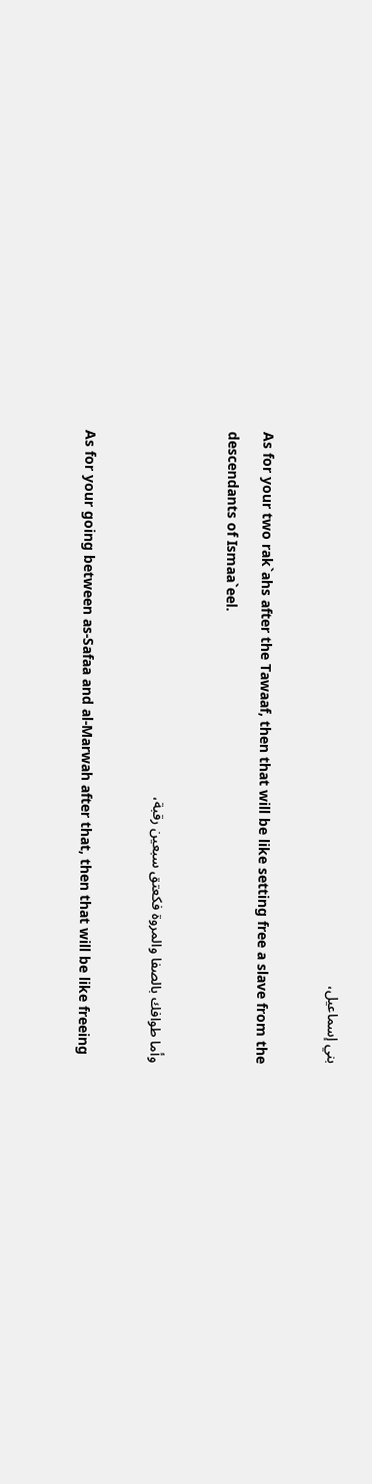بني إسماعيل،

As for your two rak`ahs after the Tawaaf, then that will be like setting free a slave from the descendants of Ismaa`eel.

وأما طوافك بالصفا والمروة فكعتق سبعين رقبة،

As for your going between as-Safaa and al-Marwah after that, then that will be like freeing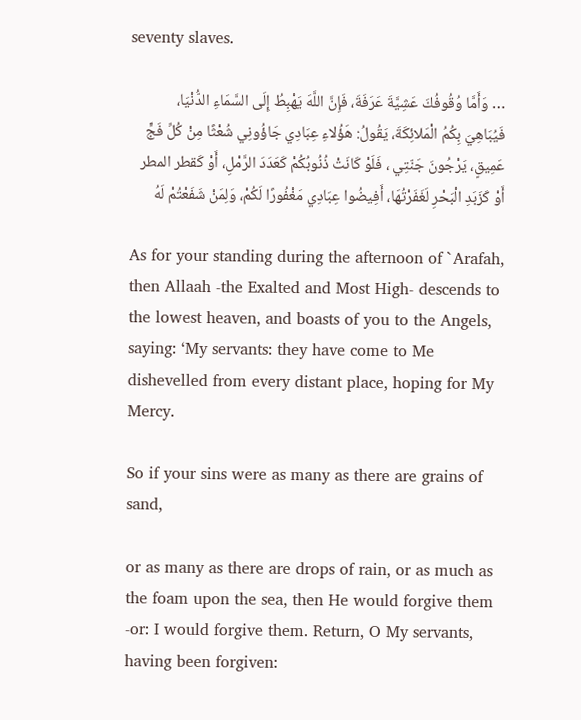seventy slaves.

… وَأَمَّا وُقُوفُكَ عَشِيَّةَ عَرَفَةَ، فَإِنَّ اللَّهَ يَهْبِطُ إِلَى السَّمَاءِ الدُّنْيَا، فَيُبَاهِيَ بِكُمُ الْمَلائِكَةَ، يَقُولُ: هَؤُلاءِ عِبَادِي جَاؤُونِي شُعْثًا مِنْ كُلِّ فَجٍّ عَمِيقٍ، يَرْجُونَ جَنّتِي ، فَلَوْ كَانَتْ ذُنُوبُكُمْ كَعَدَدَ الرَّمْلِ، أَوْ كَقطر المطر أَوْ كَزَبَدِ الْبَحْرِ لَغَفَرْتُهَا، أَفِيضُوا عِبَادِي مَغْفُورًا لَكُمْ، وَلِمَنْ شَفَعْتُمْ لَهُ

As for your standing during the afternoon of `Arafah, then Allaah -the Exalted and Most High- descends to the lowest heaven, and boasts of you to the Angels, saying: ‘My servants: they have come to Me dishevelled from every distant place, hoping for My Mercy.

So if your sins were as many as there are grains of sand,

or as many as there are drops of rain, or as much as the foam upon the sea, then He would forgive them -or: I would forgive them. Return, O My servants, having been forgiven: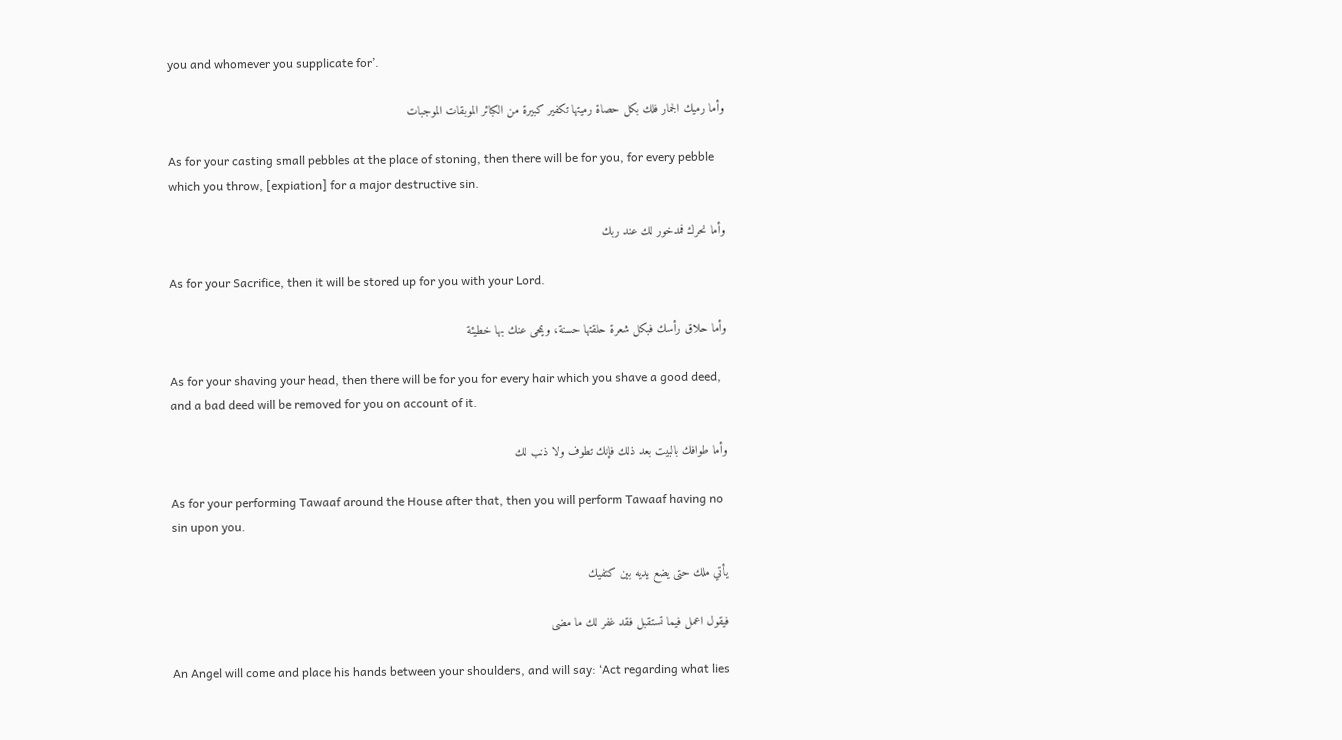you and whomever you supplicate for’.

وأما رميك الجمار فلك بكل حصاة رميتها تكفير كبيرة من الكبائر الموبقات الموجبات

As for your casting small pebbles at the place of stoning, then there will be for you, for every pebble which you throw, [expiation] for a major destructive sin.

وأما نحرك فمدخور لك عند ربك

As for your Sacrifice, then it will be stored up for you with your Lord.

وأما حلاق رأسك فبكل شعرة حلقتها حسنة، ويمحى عنك بها خطيئة

As for your shaving your head, then there will be for you for every hair which you shave a good deed, and a bad deed will be removed for you on account of it.

وأما طوافك بالبيت بعد ذلك فإنك تطوف ولا ذنب لك

As for your performing Tawaaf around the House after that, then you will perform Tawaaf having no sin upon you.

يأتي ملك حتى يضع يديه بين كتفيك

فيقول اعمل فيما تستقبل فقد غفر لك ما مضى

An Angel will come and place his hands between your shoulders, and will say: ‘Act regarding what lies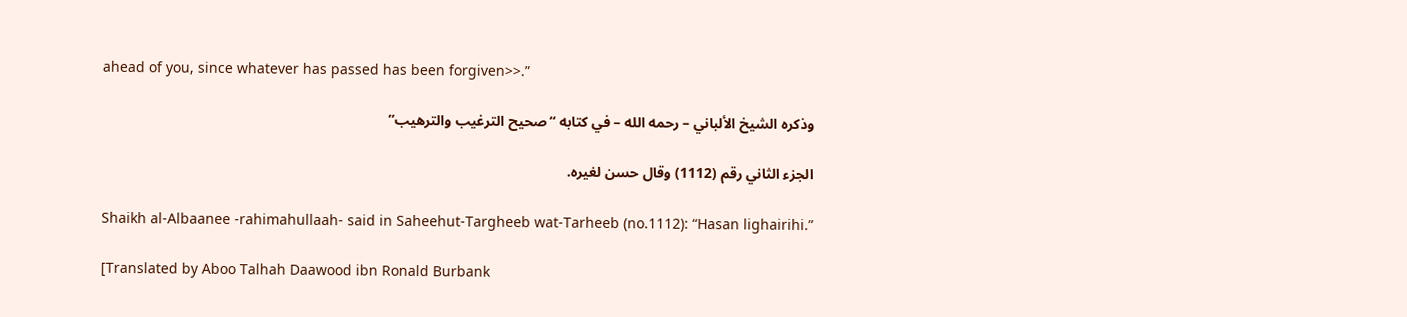ahead of you, since whatever has passed has been forgiven>>.”

وذكره الشيخ الألباني – رحمه الله – في كتابه “صحيح الترغيب والترهيب”

الجزء الثاني رقم (1112) وقال حسن لغيره.

Shaikh al-Albaanee -rahimahullaah- said in Saheehut-Targheeb wat-Tarheeb (no.1112): “Hasan lighairihi.”

[Translated by Aboo Talhah Daawood ibn Ronald Burbank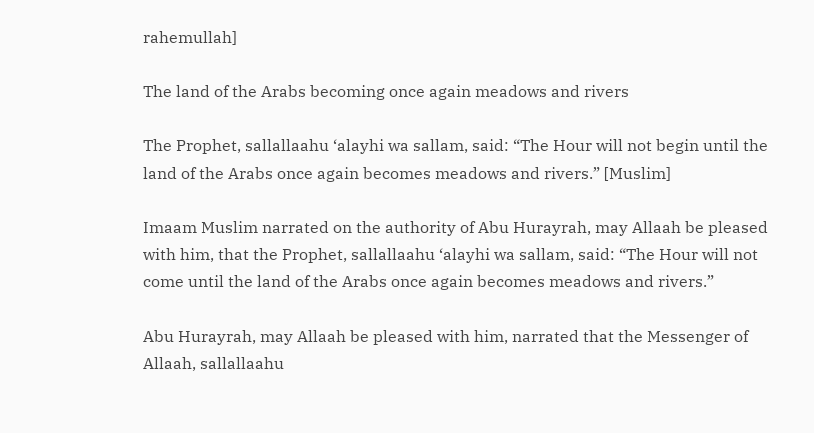rahemullah]

The land of the Arabs becoming once again meadows and rivers

The Prophet, sallallaahu ‘alayhi wa sallam, said: “The Hour will not begin until the land of the Arabs once again becomes meadows and rivers.” [Muslim]

Imaam Muslim narrated on the authority of Abu Hurayrah, may Allaah be pleased with him, that the Prophet, sallallaahu ‘alayhi wa sallam, said: “The Hour will not come until the land of the Arabs once again becomes meadows and rivers.”

Abu Hurayrah, may Allaah be pleased with him, narrated that the Messenger of Allaah, sallallaahu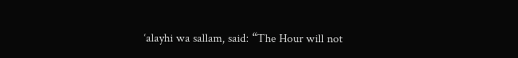‘alayhi wa sallam, said: “The Hour will not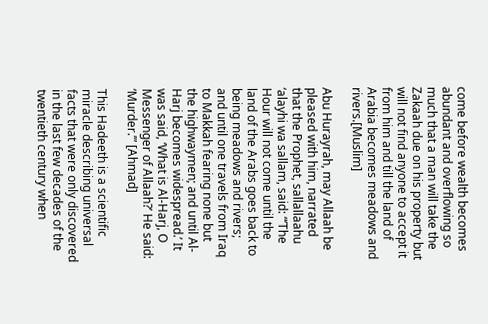come before wealth becomes abundant and overflowing so much that a man will take the Zakaah due on his property but will not find anyone to accept it from him and till the land of Arabia becomes meadows and rivers.[Muslim]

Abu Hurayrah, may Allaah be pleased with him, narrated that the Prophet, sallallaahu ‘alayhi wa sallam, said: “‘The Hour will not come until the land of the Arabs goes back to being meadows and rivers; and until one travels from Iraq to Makkah fearing none but the highwaymen; and until Al-Harj becomes widespread.’ It was said, ‘What is Al-Harj, O Messenger of Allaah?’ He said: ‘Murder.’” [Ahmad]

This Hadeeth is a scientific miracle describing universal facts that were only discovered in the last few decades of the twentieth century when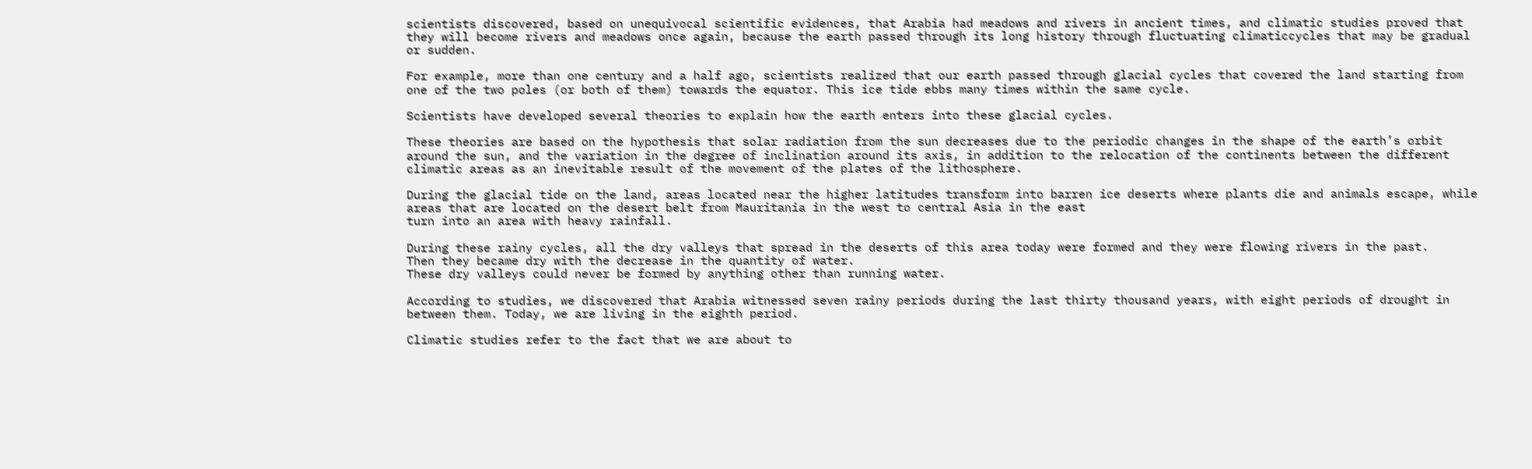scientists discovered, based on unequivocal scientific evidences, that Arabia had meadows and rivers in ancient times, and climatic studies proved that they will become rivers and meadows once again, because the earth passed through its long history through fluctuating climaticcycles that may be gradual or sudden.

For example, more than one century and a half ago, scientists realized that our earth passed through glacial cycles that covered the land starting from one of the two poles (or both of them) towards the equator. This ice tide ebbs many times within the same cycle.

Scientists have developed several theories to explain how the earth enters into these glacial cycles.

These theories are based on the hypothesis that solar radiation from the sun decreases due to the periodic changes in the shape of the earth’s orbit around the sun, and the variation in the degree of inclination around its axis, in addition to the relocation of the continents between the different climatic areas as an inevitable result of the movement of the plates of the lithosphere.

During the glacial tide on the land, areas located near the higher latitudes transform into barren ice deserts where plants die and animals escape, while areas that are located on the desert belt from Mauritania in the west to central Asia in the east
turn into an area with heavy rainfall.

During these rainy cycles, all the dry valleys that spread in the deserts of this area today were formed and they were flowing rivers in the past.
Then they became dry with the decrease in the quantity of water.
These dry valleys could never be formed by anything other than running water.

According to studies, we discovered that Arabia witnessed seven rainy periods during the last thirty thousand years, with eight periods of drought in between them. Today, we are living in the eighth period.

Climatic studies refer to the fact that we are about to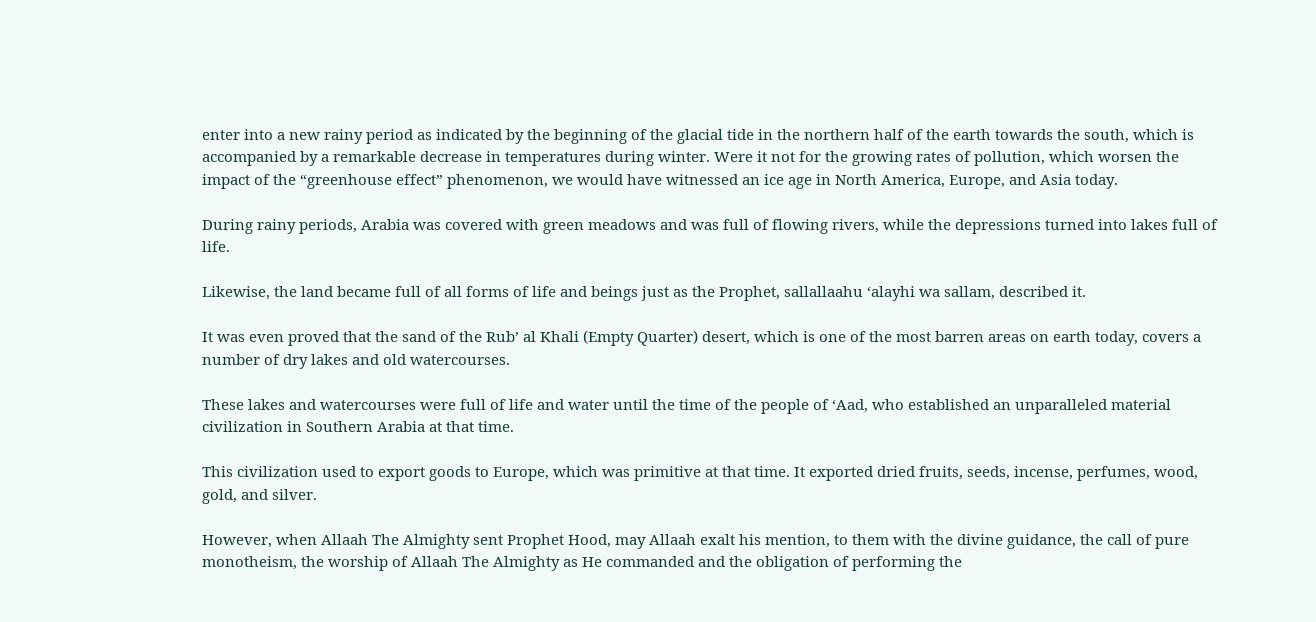enter into a new rainy period as indicated by the beginning of the glacial tide in the northern half of the earth towards the south, which is accompanied by a remarkable decrease in temperatures during winter. Were it not for the growing rates of pollution, which worsen the impact of the “greenhouse effect” phenomenon, we would have witnessed an ice age in North America, Europe, and Asia today.

During rainy periods, Arabia was covered with green meadows and was full of flowing rivers, while the depressions turned into lakes full of life.

Likewise, the land became full of all forms of life and beings just as the Prophet, sallallaahu ‘alayhi wa sallam, described it.

It was even proved that the sand of the Rub’ al Khali (Empty Quarter) desert, which is one of the most barren areas on earth today, covers a number of dry lakes and old watercourses.

These lakes and watercourses were full of life and water until the time of the people of ‘Aad, who established an unparalleled material civilization in Southern Arabia at that time.

This civilization used to export goods to Europe, which was primitive at that time. It exported dried fruits, seeds, incense, perfumes, wood, gold, and silver.

However, when Allaah The Almighty sent Prophet Hood, may Allaah exalt his mention, to them with the divine guidance, the call of pure monotheism, the worship of Allaah The Almighty as He commanded and the obligation of performing the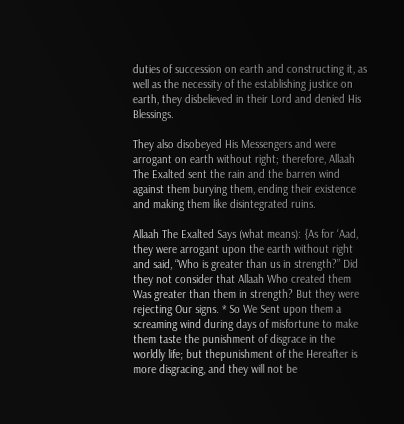duties of succession on earth and constructing it, as well as the necessity of the establishing justice on earth, they disbelieved in their Lord and denied His Blessings.

They also disobeyed His Messengers and were arrogant on earth without right; therefore, Allaah The Exalted sent the rain and the barren wind against them burying them, ending their existence and making them like disintegrated ruins.

Allaah The Exalted Says (what means): {As for ‘Aad, they were arrogant upon the earth without right and said, “Who is greater than us in strength?” Did they not consider that Allaah Who created them Was greater than them in strength? But they were rejecting Our signs. * So We Sent upon them a screaming wind during days of misfortune to make them taste the punishment of disgrace in the worldly life; but thepunishment of the Hereafter is more disgracing, and they will not be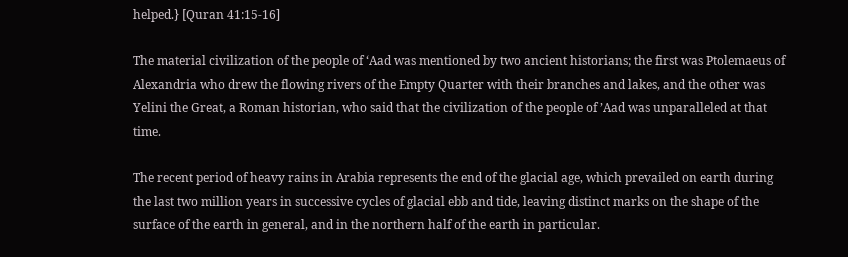helped.} [Quran 41:15-16]

The material civilization of the people of ‘Aad was mentioned by two ancient historians; the first was Ptolemaeus of Alexandria who drew the flowing rivers of the Empty Quarter with their branches and lakes, and the other was Yelini the Great, a Roman historian, who said that the civilization of the people of ’Aad was unparalleled at that time.

The recent period of heavy rains in Arabia represents the end of the glacial age, which prevailed on earth during the last two million years in successive cycles of glacial ebb and tide, leaving distinct marks on the shape of the surface of the earth in general, and in the northern half of the earth in particular.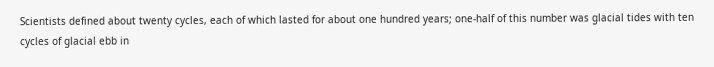Scientists defined about twenty cycles, each of which lasted for about one hundred years; one-half of this number was glacial tides with ten cycles of glacial ebb in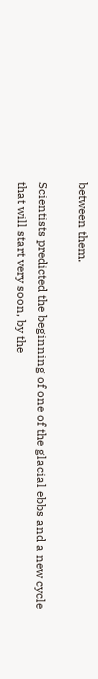between them.

Scientists predicted the beginning of one of the glacial ebbs and a new cycle that will start very soon, by the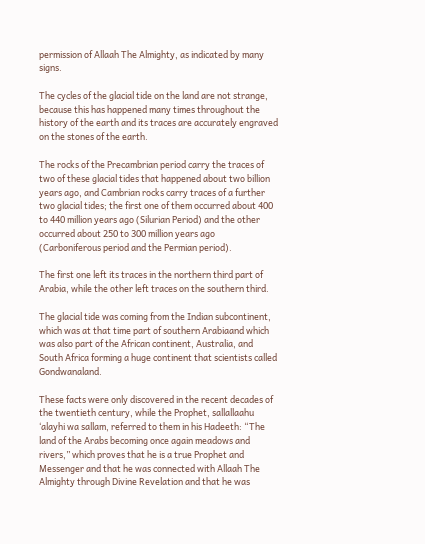permission of Allaah The Almighty, as indicated by many signs.

The cycles of the glacial tide on the land are not strange, because this has happened many times throughout the history of the earth and its traces are accurately engraved on the stones of the earth.

The rocks of the Precambrian period carry the traces of two of these glacial tides that happened about two billion years ago, and Cambrian rocks carry traces of a further two glacial tides; the first one of them occurred about 400 to 440 million years ago (Silurian Period) and the other occurred about 250 to 300 million years ago (Carboniferous period and the Permian period).

The first one left its traces in the northern third part of Arabia, while the other left traces on the southern third.

The glacial tide was coming from the Indian subcontinent, which was at that time part of southern Arabiaand which was also part of the African continent, Australia, and South Africa forming a huge continent that scientists called Gondwanaland.

These facts were only discovered in the recent decades of the twentieth century, while the Prophet, sallallaahu ‘alayhi wa sallam, referred to them in his Hadeeth: “The land of the Arabs becoming once again meadows and rivers,” which proves that he is a true Prophet and Messenger and that he was connected with Allaah The Almighty through Divine Revelation and that he was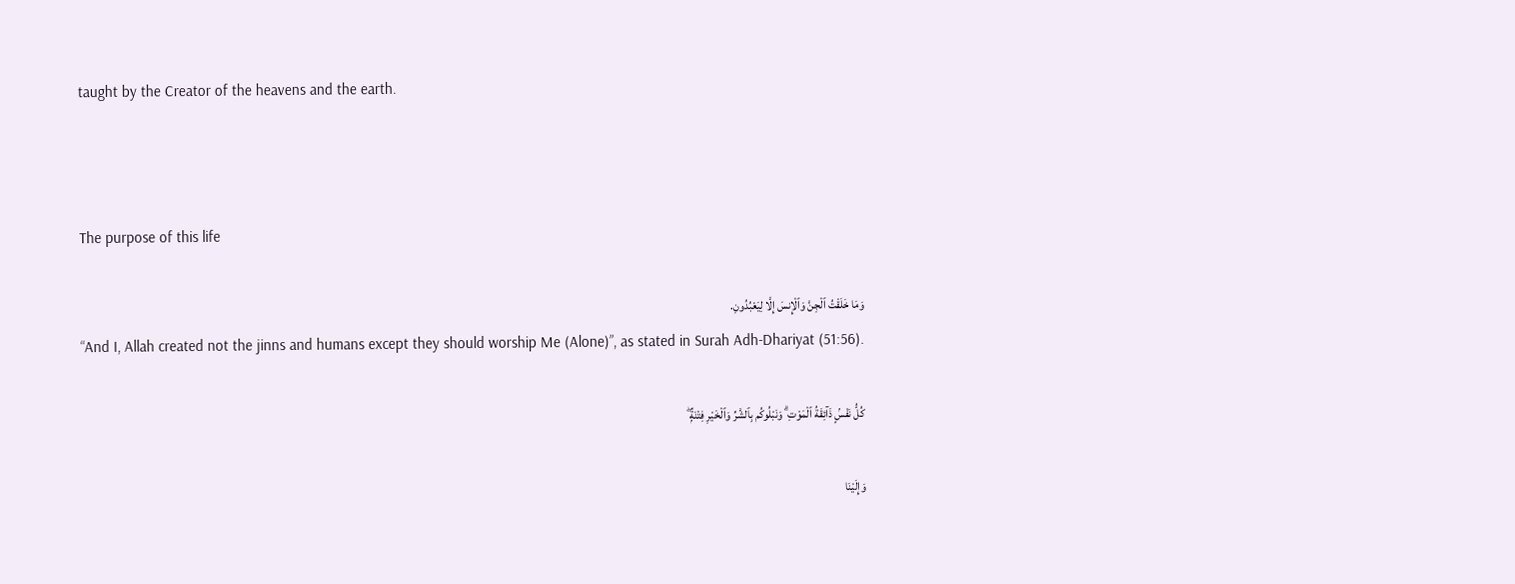taught by the Creator of the heavens and the earth.



The purpose of this life

وَمَا خَلَقْتُ ٱلْجِنَّ وَٱلْإِنسَ إِلَّا لِيَعْبُدُونِ.
“And I, Allah created not the jinns and humans except they should worship Me (Alone)”, as stated in Surah Adh-Dhariyat (51:56).

كُلُّ نَفْسٍۢ ذَآئِقَةُ ٱلْمَوْتِ ۗ وَنَبْلُوكُم بِٱلشَّرِّ وَٱلْخَيْرِ فِتْنَةًۭ ۖ

وَإِلَيْنَا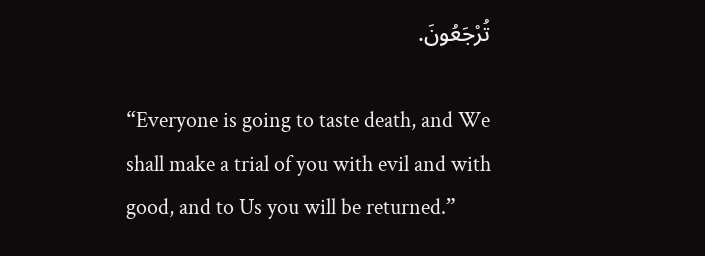تُرْجَعُونَ.

“Everyone is going to taste death, and We shall make a trial of you with evil and with good, and to Us you will be returned.”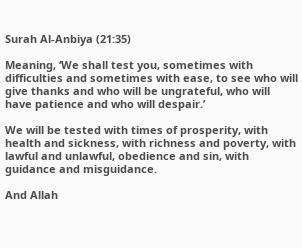Surah Al-Anbiya (21:35)

Meaning, ‘We shall test you, sometimes with difficulties and sometimes with ease, to see who will give thanks and who will be ungrateful, who will have patience and who will despair.’

We will be tested with times of prosperity, with health and sickness, with richness and poverty, with lawful and unlawful, obedience and sin, with guidance and misguidance.

And Allah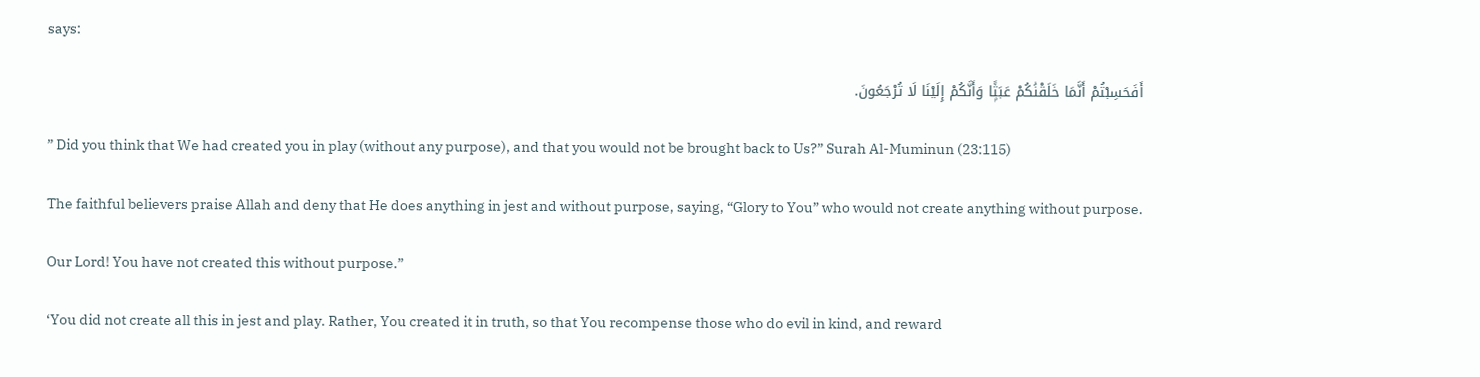says:

أَفَحَسِبْتُمْ أَنَّمَا خَلَقْنَٰكُمْ عَبَثًۭا وَأَنَّكُمْ إِلَيْنَا لَا تُرْجَعُونَ.

” Did you think that We had created you in play (without any purpose), and that you would not be brought back to Us?” Surah Al-Muminun (23:115)

The faithful believers praise Allah and deny that He does anything in jest and without purpose, saying, “Glory to You” who would not create anything without purpose.

Our Lord! You have not created this without purpose.”

‘You did not create all this in jest and play. Rather, You created it in truth, so that You recompense those who do evil in kind, and reward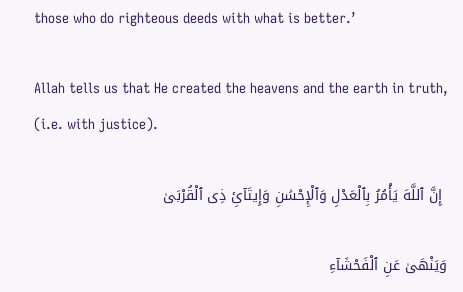those who do righteous deeds with what is better.’

Allah tells us that He created the heavens and the earth in truth, (i.e. with justice).

 إِنَّ ٱللَّهَ يَأْمُرُ بِٱلْعَدْلِ وَٱلْإِحْسَٰنِ وَإِيتَآئِ ذِى ٱلْقُرْبَىٰ

وَيَنْهَىٰ عَنِ ٱلْفَحْشَآءِ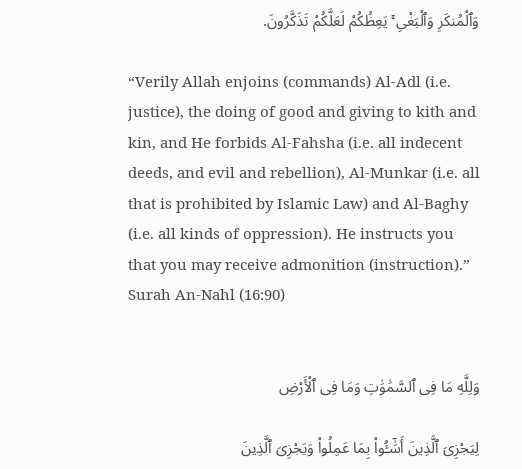وَٱلْمُنكَرِ وَٱلْبَغْىِ ۚ يَعِظُكُمْ لَعَلَّكُمْ تَذَكَّرُونَ.

“Verily Allah enjoins (commands) Al-Adl (i.e. justice), the doing of good and giving to kith and kin, and He forbids Al-Fahsha (i.e. all indecent deeds, and evil and rebellion), Al-Munkar (i.e. all that is prohibited by Islamic Law) and Al-Baghy (i.e. all kinds of oppression). He instructs you that you may receive admonition (instruction).” Surah An-Nahl (16:90)


وَلِلَّهِ مَا فِى ٱلسَّمَٰوَٰتِ وَمَا فِى ٱلْأَرْضِ

لِيَجْزِىَ ٱلَّذِينَ أَسَٰٓـُٔوا۟ بِمَا عَمِلُوا۟ وَيَجْزِىَ ٱلَّذِينَ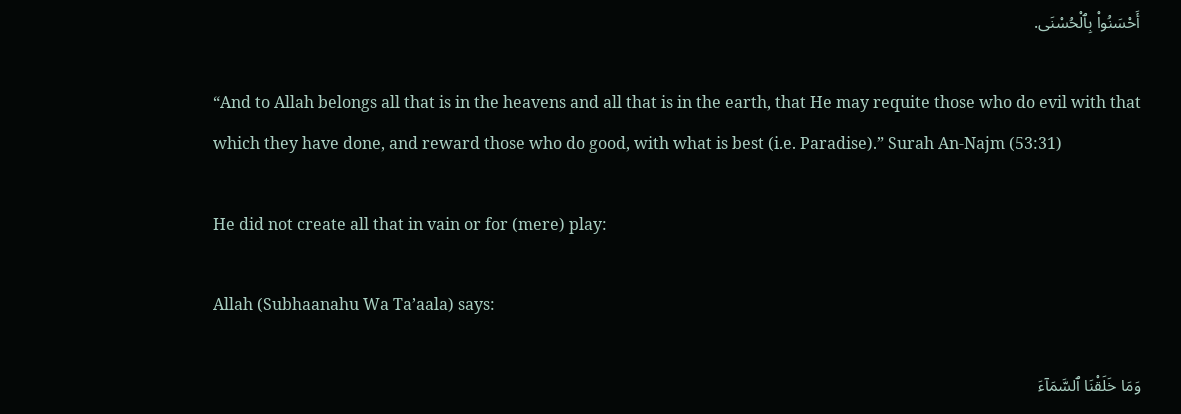أَحْسَنُوا۟ بِٱلْحُسْنَى.

“And to Allah belongs all that is in the heavens and all that is in the earth, that He may requite those who do evil with that which they have done, and reward those who do good, with what is best (i.e. Paradise).” Surah An-Najm (53:31)

He did not create all that in vain or for (mere) play:

Allah (Subhaanahu Wa Ta’aala) says:

وَمَا خَلَقْنَا ٱلسَّمَآءَ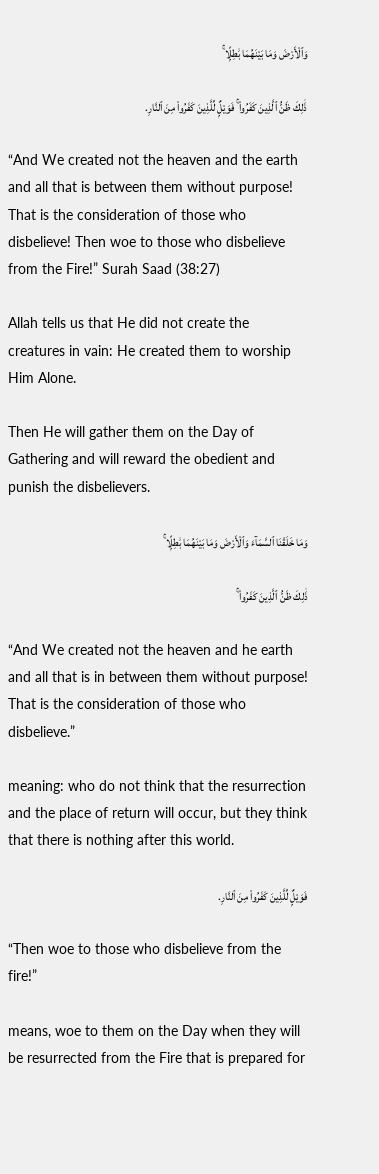وَٱلْأَرْضَ وَمَا بَيْنَهُمَا بَٰطِلًۭا ۚ

ذَٰلِكَ ظَنُّ ٱلَّذِينَ كَفَرُوا۟ ۚ فَوَيْلٌۭ لِّلَّذِينَ كَفَرُوا۟ مِنَ ٱلنَّارِ.

“And We created not the heaven and the earth and all that is between them without purpose! That is the consideration of those who disbelieve! Then woe to those who disbelieve from the Fire!” Surah Saad (38:27)

Allah tells us that He did not create the creatures in vain: He created them to worship Him Alone.

Then He will gather them on the Day of Gathering and will reward the obedient and punish the disbelievers.

وَمَا خَلَقْنَا ٱلسَّمَآءَ وَٱلْأَرْضَ وَمَا بَيْنَهُمَا بَٰطِلًۭا ۚ

ذَٰلِكَ ظَنُّ ٱلَّذِينَ كَفَرُوا۟ ۚ

“And We created not the heaven and he earth and all that is in between them without purpose! That is the consideration of those who disbelieve.”

meaning: who do not think that the resurrection and the place of return will occur, but they think that there is nothing after this world.

فَوَيْلٌۭ لِّلَّذِينَ كَفَرُوا۟ مِنَ ٱلنَّارِ.

“Then woe to those who disbelieve from the fire!”

means, woe to them on the Day when they will be resurrected from the Fire that is prepared for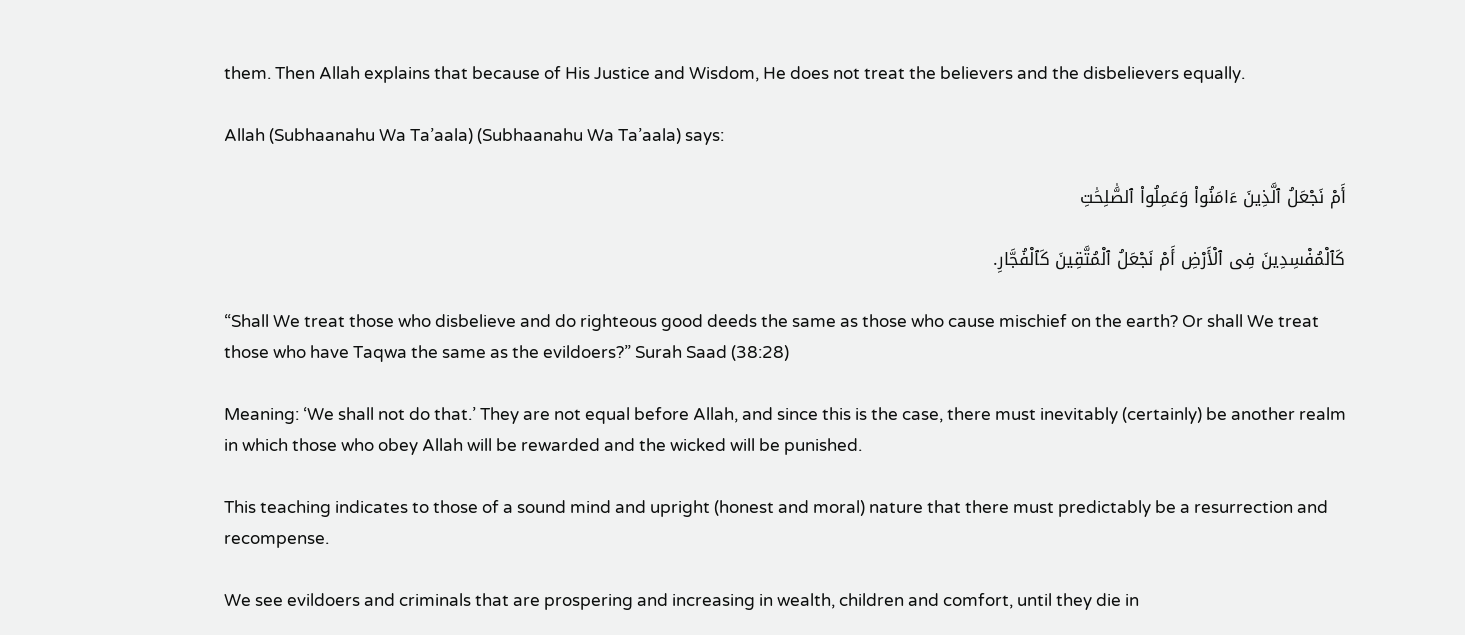them. Then Allah explains that because of His Justice and Wisdom, He does not treat the believers and the disbelievers equally.

Allah (Subhaanahu Wa Ta’aala) (Subhaanahu Wa Ta’aala) says:

أَمْ نَجْعَلُ ٱلَّذِينَ ءَامَنُوا۟ وَعَمِلُوا۟ ٱلصَّٰلِحَٰتِ

كَٱلْمُفْسِدِينَ فِى ٱلْأَرْضِ أَمْ نَجْعَلُ ٱلْمُتَّقِينَ كَٱلْفُجَّارِ.

“Shall We treat those who disbelieve and do righteous good deeds the same as those who cause mischief on the earth? Or shall We treat those who have Taqwa the same as the evildoers?” Surah Saad (38:28)

Meaning: ‘We shall not do that.’ They are not equal before Allah, and since this is the case, there must inevitably (certainly) be another realm in which those who obey Allah will be rewarded and the wicked will be punished.

This teaching indicates to those of a sound mind and upright (honest and moral) nature that there must predictably be a resurrection and recompense.

We see evildoers and criminals that are prospering and increasing in wealth, children and comfort, until they die in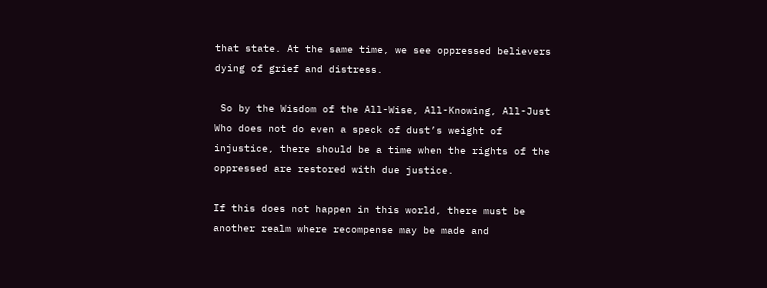that state. At the same time, we see oppressed believers dying of grief and distress.

 So by the Wisdom of the All-Wise, All-Knowing, All-Just Who does not do even a speck of dust’s weight of injustice, there should be a time when the rights of the oppressed are restored with due justice.

If this does not happen in this world, there must be another realm where recompense may be made and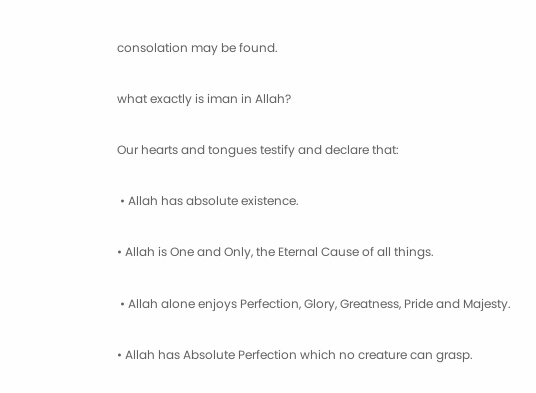consolation may be found.

what exactly is iman in Allah?

Our hearts and tongues testify and declare that:

 • Allah has absolute existence.

• Allah is One and Only, the Eternal Cause of all things.

 • Allah alone enjoys Perfection, Glory, Greatness, Pride and Majesty.

• Allah has Absolute Perfection which no creature can grasp.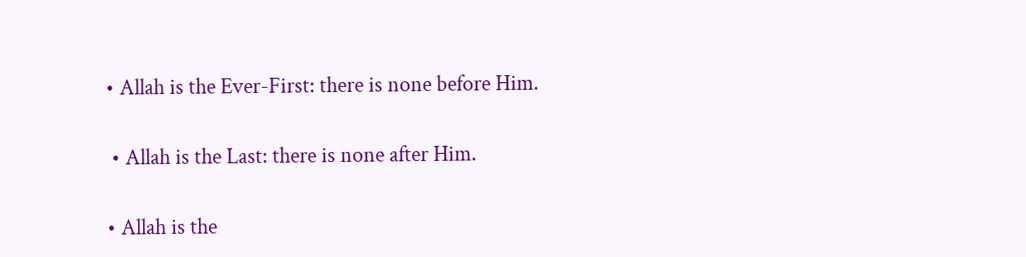• Allah is the Ever-First: there is none before Him.

 • Allah is the Last: there is none after Him.

• Allah is the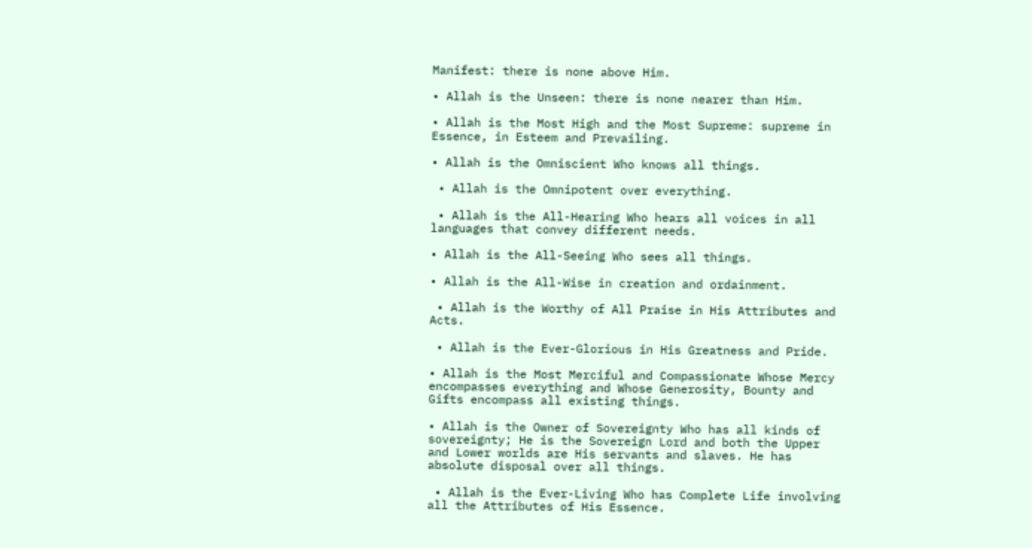Manifest: there is none above Him.

• Allah is the Unseen: there is none nearer than Him.

• Allah is the Most High and the Most Supreme: supreme in Essence, in Esteem and Prevailing.

• Allah is the Omniscient Who knows all things.

 • Allah is the Omnipotent over everything.

 • Allah is the All-Hearing Who hears all voices in all languages that convey different needs.

• Allah is the All-Seeing Who sees all things.

• Allah is the All-Wise in creation and ordainment.

 • Allah is the Worthy of All Praise in His Attributes and Acts.

 • Allah is the Ever-Glorious in His Greatness and Pride.

• Allah is the Most Merciful and Compassionate Whose Mercy encompasses everything and Whose Generosity, Bounty and Gifts encompass all existing things.

• Allah is the Owner of Sovereignty Who has all kinds of sovereignty; He is the Sovereign Lord and both the Upper and Lower worlds are His servants and slaves. He has absolute disposal over all things.

 • Allah is the Ever-Living Who has Complete Life involving all the Attributes of His Essence.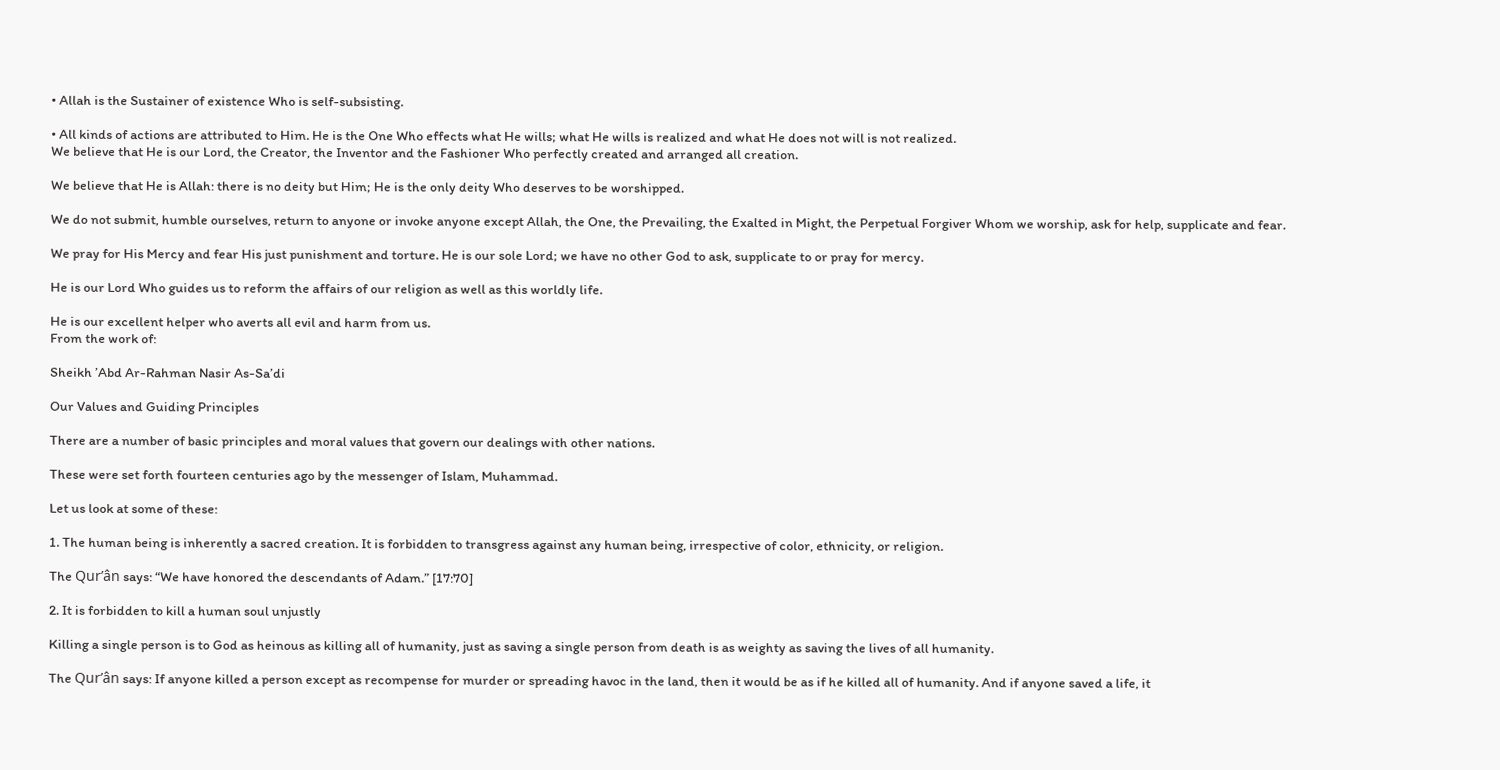• Allah is the Sustainer of existence Who is self-subsisting.

• All kinds of actions are attributed to Him. He is the One Who effects what He wills; what He wills is realized and what He does not will is not realized.
We believe that He is our Lord, the Creator, the Inventor and the Fashioner Who perfectly created and arranged all creation.

We believe that He is Allah: there is no deity but Him; He is the only deity Who deserves to be worshipped.

We do not submit, humble ourselves, return to anyone or invoke anyone except Allah, the One, the Prevailing, the Exalted in Might, the Perpetual Forgiver Whom we worship, ask for help, supplicate and fear.

We pray for His Mercy and fear His just punishment and torture. He is our sole Lord; we have no other God to ask, supplicate to or pray for mercy.

He is our Lord Who guides us to reform the affairs of our religion as well as this worldly life.

He is our excellent helper who averts all evil and harm from us.
From the work of:

Sheikh ’Abd Ar-Rahman Nasir As-Sa’di

Our Values and Guiding Principles

There are a number of basic principles and moral values that govern our dealings with other nations.

These were set forth fourteen centuries ago by the messenger of Islam, Muhammad.

Let us look at some of these:

1. The human being is inherently a sacred creation. It is forbidden to transgress against any human being, irrespective of color, ethnicity, or religion.

The Qur’ân says: “We have honored the descendants of Adam.” [17:70]

2. It is forbidden to kill a human soul unjustly

Killing a single person is to God as heinous as killing all of humanity, just as saving a single person from death is as weighty as saving the lives of all humanity.

The Qur’ân says: If anyone killed a person except as recompense for murder or spreading havoc in the land, then it would be as if he killed all of humanity. And if anyone saved a life, it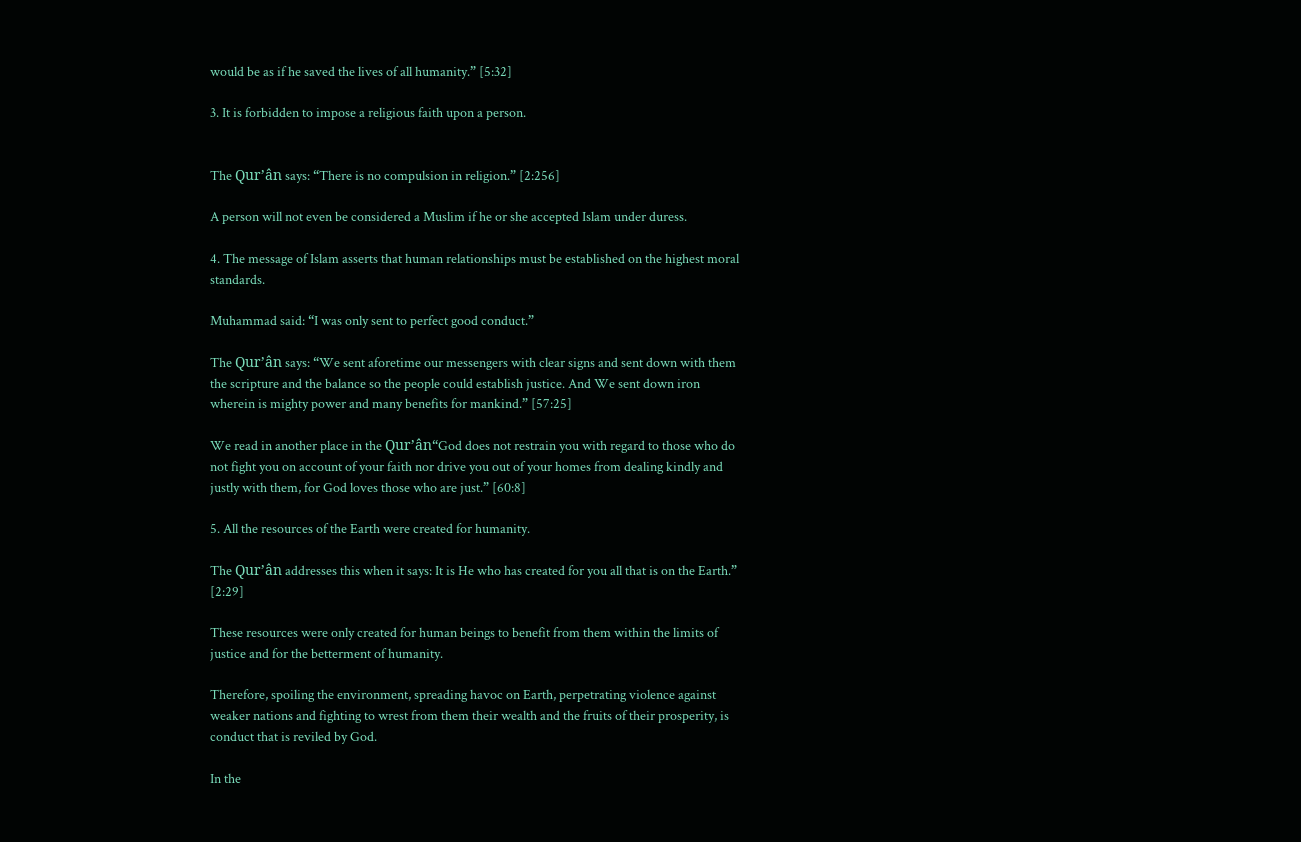would be as if he saved the lives of all humanity.” [5:32]

3. It is forbidden to impose a religious faith upon a person.


The Qur’ân says: “There is no compulsion in religion.” [2:256]

A person will not even be considered a Muslim if he or she accepted Islam under duress.

4. The message of Islam asserts that human relationships must be established on the highest moral standards.

Muhammad said: “I was only sent to perfect good conduct.”

The Qur’ân says: “We sent aforetime our messengers with clear signs and sent down with them the scripture and the balance so the people could establish justice. And We sent down iron wherein is mighty power and many benefits for mankind.” [57:25]

We read in another place in the Qur’ân“God does not restrain you with regard to those who do not fight you on account of your faith nor drive you out of your homes from dealing kindly and justly with them, for God loves those who are just.” [60:8]

5. All the resources of the Earth were created for humanity.

The Qur’ân addresses this when it says: It is He who has created for you all that is on the Earth.” [2:29]

These resources were only created for human beings to benefit from them within the limits of justice and for the betterment of humanity.

Therefore, spoiling the environment, spreading havoc on Earth, perpetrating violence against weaker nations and fighting to wrest from them their wealth and the fruits of their prosperity, is conduct that is reviled by God.

In the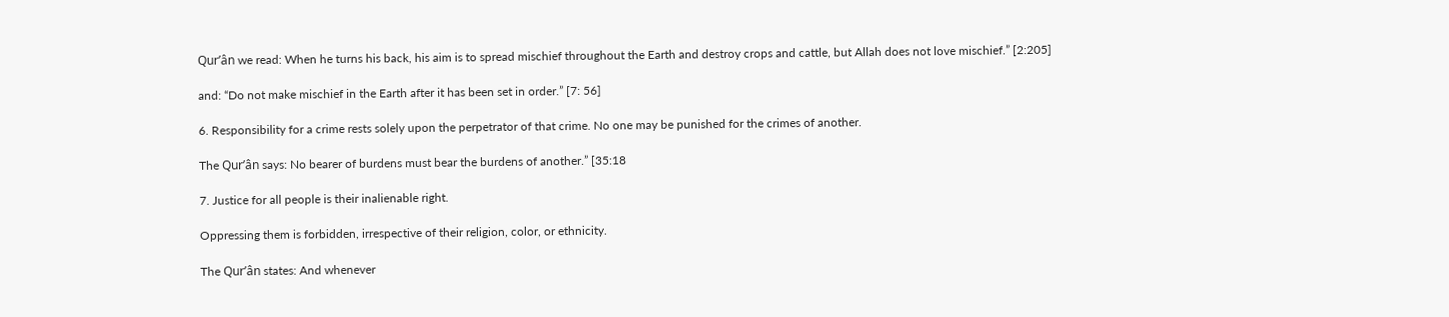Qur’ân we read: When he turns his back, his aim is to spread mischief throughout the Earth and destroy crops and cattle, but Allah does not love mischief.” [2:205]

and: “Do not make mischief in the Earth after it has been set in order.” [7: 56]

6. Responsibility for a crime rests solely upon the perpetrator of that crime. No one may be punished for the crimes of another.

The Qur’ân says: No bearer of burdens must bear the burdens of another.” [35:18

7. Justice for all people is their inalienable right.

Oppressing them is forbidden, irrespective of their religion, color, or ethnicity.

The Qur’ân states: And whenever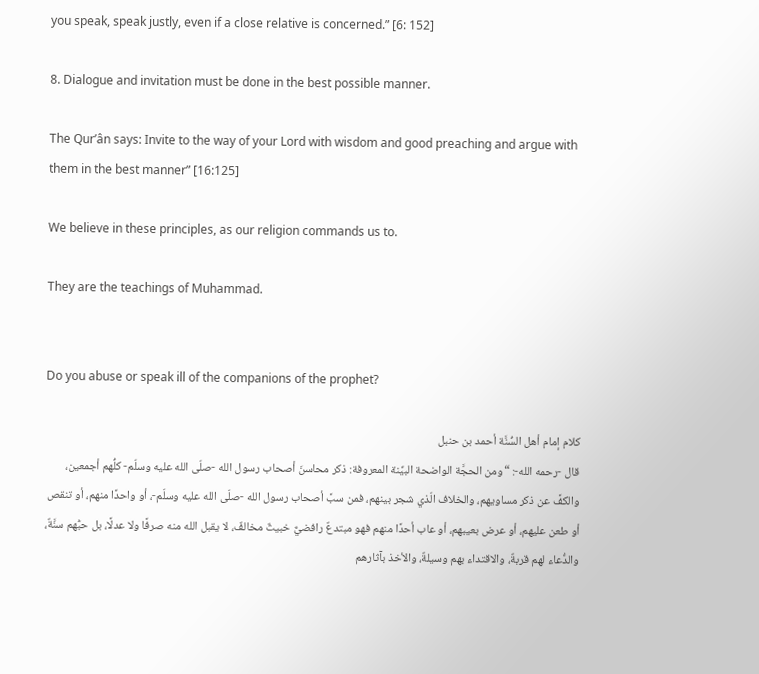you speak, speak justly, even if a close relative is concerned.” [6: 152]

8. Dialogue and invitation must be done in the best possible manner.

The Qur’ân says: Invite to the way of your Lord with wisdom and good preaching and argue with them in the best manner” [16:125]

We believe in these principles, as our religion commands us to.

They are the teachings of Muhammad.


Do you abuse or speak ill of the companions of the prophet?

كلام إمام أهل السُّنَّة أحمد بن حنبل
قال -رحمه الله-: “ومن الحجَّة الواضحة البيِّنة المعروفة: ذكر محاسنَ أصحاب رسول الله -صلّى الله عليه وسلّم- كلُّهم أجمعين، والكفَّ عن ذكر مساويهم، والخلاف الّذي شجر بينهم، فمن سبَّ أصحاب رسول الله -صلّى الله عليه وسلّم-، أو واحدًا منهم، أو تنقص أو طعن عليهم، أو عرض بعيبهم، أو عاب أحدًا منهم فهو مبتدعٌ رافضيٌّ خبيثٌ مخالفٌ، لا يقبل الله منه صرفًا ولا عدلًا، بل حبُّهم سنَّةٌ، والدُّعاء لهم قربةٌ، والاقتداء بهم وسيلةٌ، والأخذ بآثارهم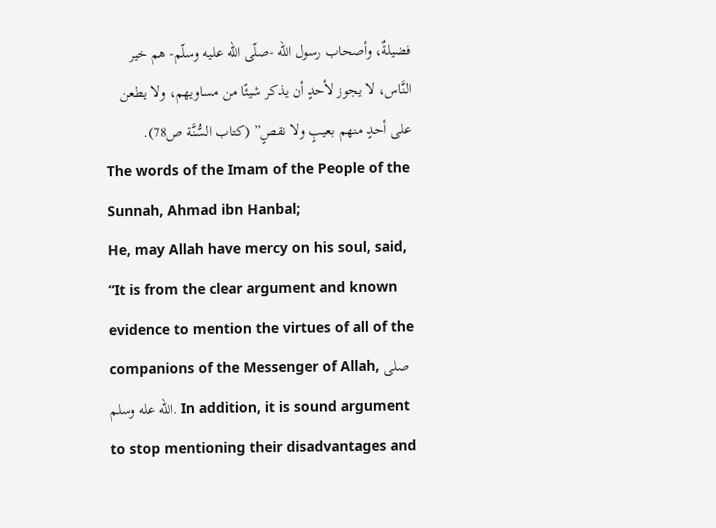فضيلةٌ، وأصحاب رسول الله -صلّى الله عليه وسلّم- هم خير النَّاس، لا يجوز لأحدٍ أن يذكر شيئًا من مساويهم، ولا يطعن على أحدٍ منهم بعيبٍ ولا نقصٍ” (كتاب السُّنَّة ص78).
The words of the Imam of the People of the Sunnah, Ahmad ibn Hanbal;
He, may Allah have mercy on his soul, said, “It is from the clear argument and known evidence to mention the virtues of all of the companions of the Messenger of Allah, صلى الله عله وسلم. In addition, it is sound argument to stop mentioning their disadvantages and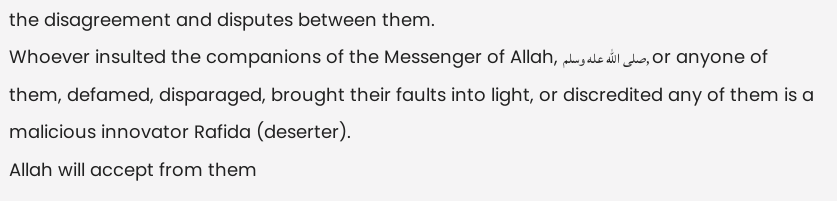the disagreement and disputes between them.
Whoever insulted the companions of the Messenger of Allah, صلى الله عله وسلم, or anyone of them, defamed, disparaged, brought their faults into light, or discredited any of them is a malicious innovator Rafida (deserter).
Allah will accept from them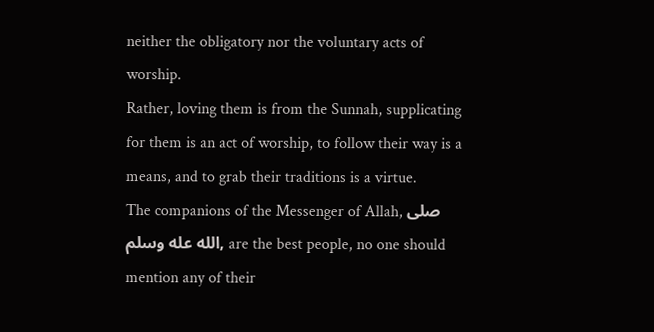neither the obligatory nor the voluntary acts of worship.
Rather, loving them is from the Sunnah, supplicating for them is an act of worship, to follow their way is a means, and to grab their traditions is a virtue.
The companions of the Messenger of Allah, صلى الله عله وسلم, are the best people, no one should mention any of their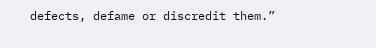defects, defame or discredit them.”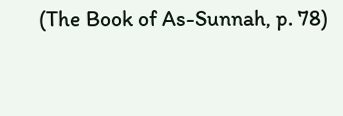(The Book of As-Sunnah, p. 78)